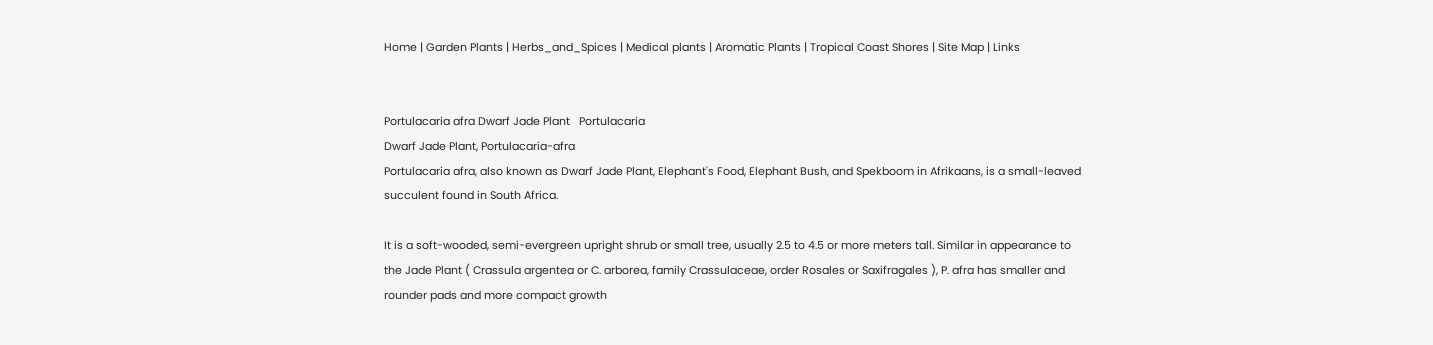Home | Garden Plants | Herbs_and_Spices | Medical plants | Aromatic Plants | Tropical Coast Shores | Site Map | Links


Portulacaria afra Dwarf Jade Plant   Portulacaria
Dwarf Jade Plant, Portulacaria-afra
Portulacaria afra, also known as Dwarf Jade Plant, Elephant's Food, Elephant Bush, and Spekboom in Afrikaans, is a small-leaved succulent found in South Africa.

It is a soft-wooded, semi-evergreen upright shrub or small tree, usually 2.5 to 4.5 or more meters tall. Similar in appearance to the Jade Plant ( Crassula argentea or C. arborea, family Crassulaceae, order Rosales or Saxifragales ), P. afra has smaller and rounder pads and more compact growth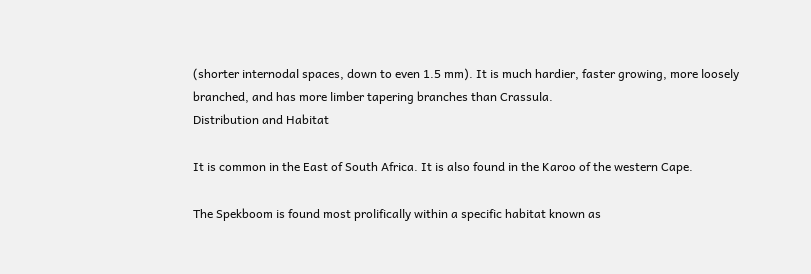(shorter internodal spaces, down to even 1.5 mm). It is much hardier, faster growing, more loosely branched, and has more limber tapering branches than Crassula.
Distribution and Habitat

It is common in the East of South Africa. It is also found in the Karoo of the western Cape.

The Spekboom is found most prolifically within a specific habitat known as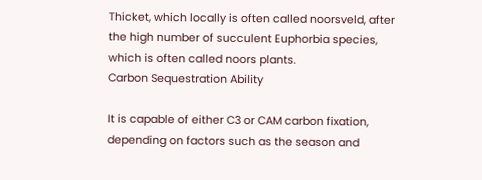Thicket, which locally is often called noorsveld, after the high number of succulent Euphorbia species, which is often called noors plants.
Carbon Sequestration Ability

It is capable of either C3 or CAM carbon fixation, depending on factors such as the season and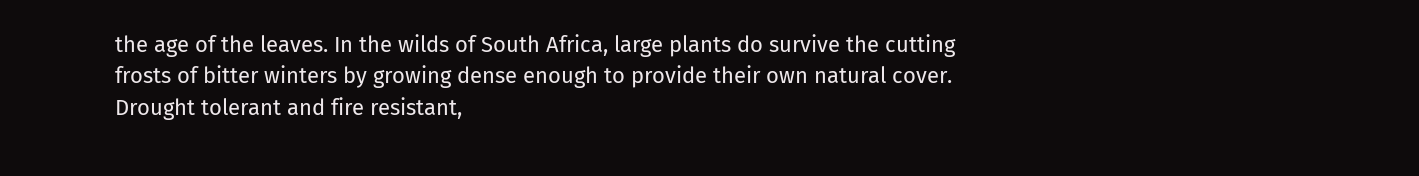the age of the leaves. In the wilds of South Africa, large plants do survive the cutting frosts of bitter winters by growing dense enough to provide their own natural cover. Drought tolerant and fire resistant,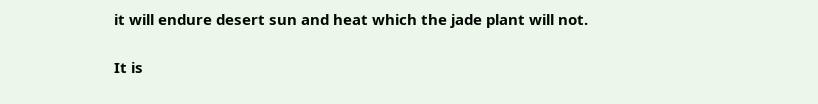it will endure desert sun and heat which the jade plant will not.

It is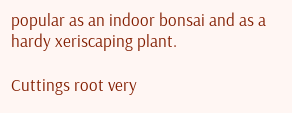popular as an indoor bonsai and as a hardy xeriscaping plant.

Cuttings root very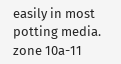easily in most potting media.
zone 10a-11